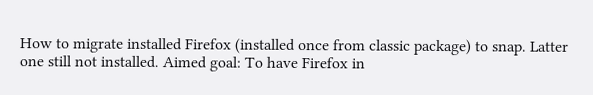How to migrate installed Firefox (installed once from classic package) to snap. Latter one still not installed. Aimed goal: To have Firefox in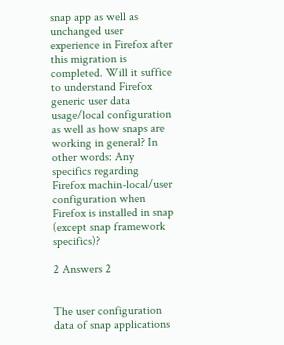snap app as well as unchanged user experience in Firefox after this migration is completed. Will it suffice to understand Firefox generic user data usage/local configuration as well as how snaps are working in general? In other words: Any specifics regarding Firefox machin-local/user configuration when Firefox is installed in snap (except snap framework specifics)?

2 Answers 2


The user configuration data of snap applications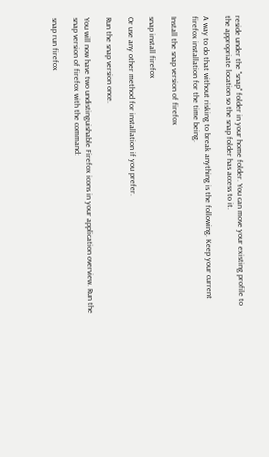reside under the "snap" folder in your home folder. You can move your existing profile to the appropriate location so the snap folder has access to it.

A way to do that without risking to break anything is the following. Keep your current firefox installation for the time being.

Install the snap version of firefox

snap install firefox

Or use any other method for installation if you prefer.

Run the snap version once.

You will now have two undistinguishable Firefox icons in your application overview. Run the snap version of firefox with the command:

snap run firefox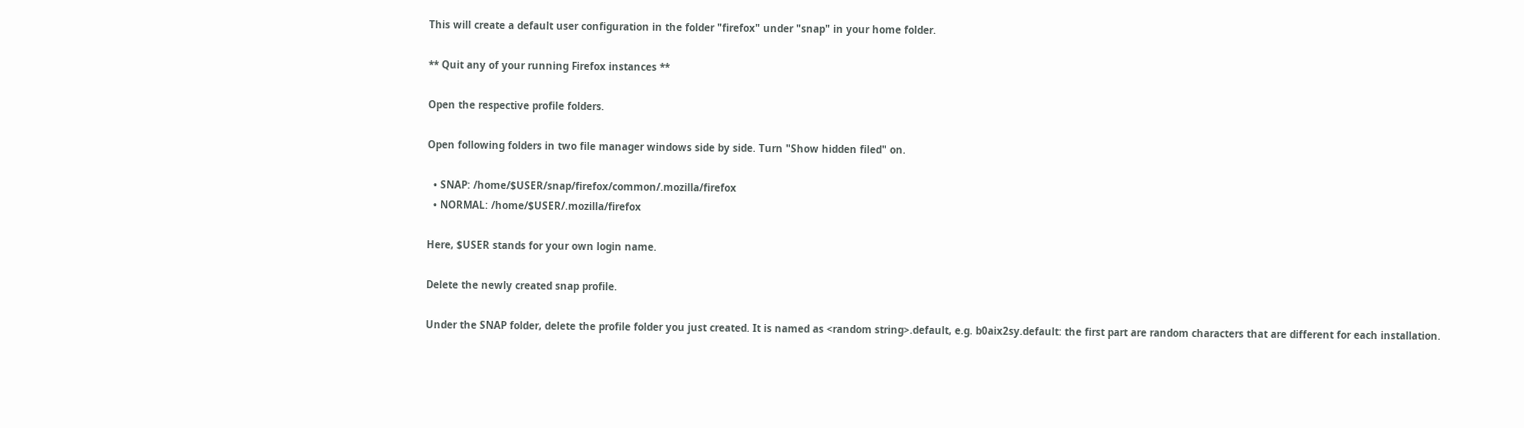This will create a default user configuration in the folder "firefox" under "snap" in your home folder.

** Quit any of your running Firefox instances **

Open the respective profile folders.

Open following folders in two file manager windows side by side. Turn "Show hidden filed" on.

  • SNAP: /home/$USER/snap/firefox/common/.mozilla/firefox
  • NORMAL: /home/$USER/.mozilla/firefox

Here, $USER stands for your own login name.

Delete the newly created snap profile.

Under the SNAP folder, delete the profile folder you just created. It is named as <random string>.default, e.g. b0aix2sy.default: the first part are random characters that are different for each installation.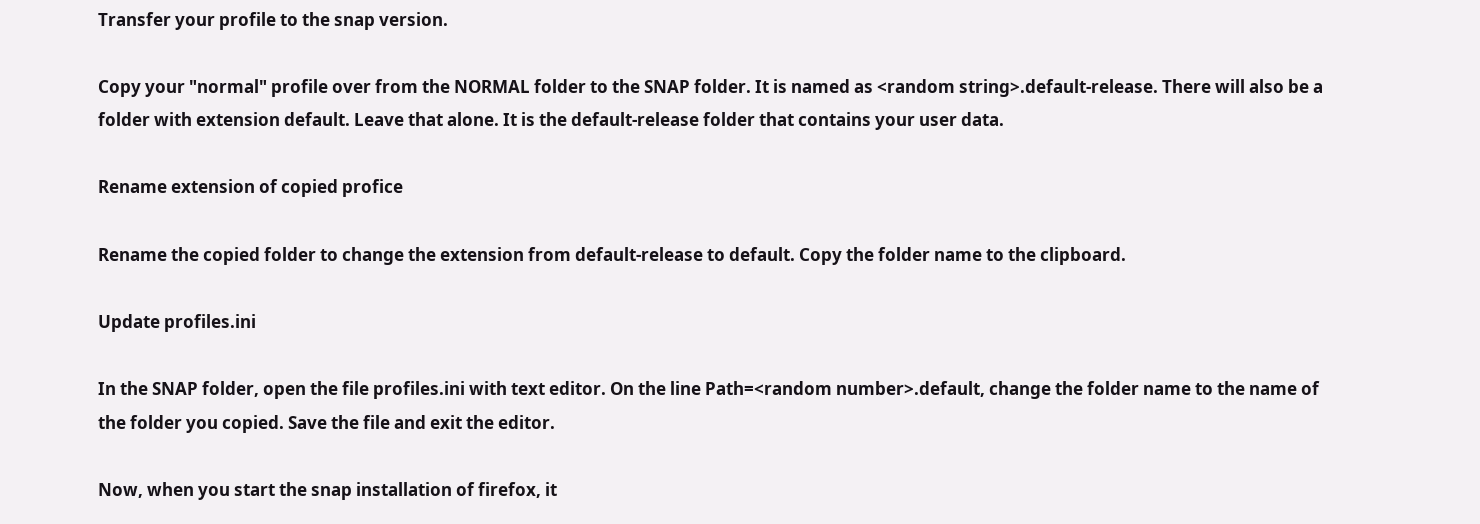Transfer your profile to the snap version.

Copy your "normal" profile over from the NORMAL folder to the SNAP folder. It is named as <random string>.default-release. There will also be a folder with extension default. Leave that alone. It is the default-release folder that contains your user data.

Rename extension of copied profice

Rename the copied folder to change the extension from default-release to default. Copy the folder name to the clipboard.

Update profiles.ini

In the SNAP folder, open the file profiles.ini with text editor. On the line Path=<random number>.default, change the folder name to the name of the folder you copied. Save the file and exit the editor.

Now, when you start the snap installation of firefox, it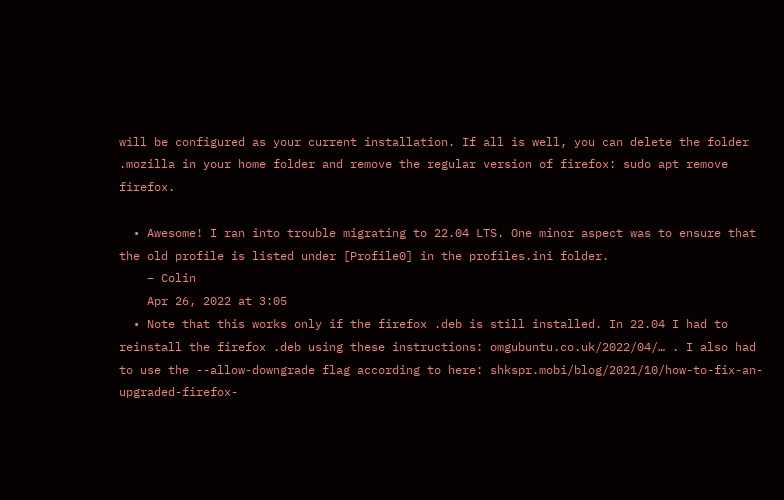will be configured as your current installation. If all is well, you can delete the folder .mozilla in your home folder and remove the regular version of firefox: sudo apt remove firefox.

  • Awesome! I ran into trouble migrating to 22.04 LTS. One minor aspect was to ensure that the old profile is listed under [Profile0] in the profiles.ini folder.
    – Colin
    Apr 26, 2022 at 3:05
  • Note that this works only if the firefox .deb is still installed. In 22.04 I had to reinstall the firefox .deb using these instructions: omgubuntu.co.uk/2022/04/… . I also had to use the --allow-downgrade flag according to here: shkspr.mobi/blog/2021/10/how-to-fix-an-upgraded-firefox-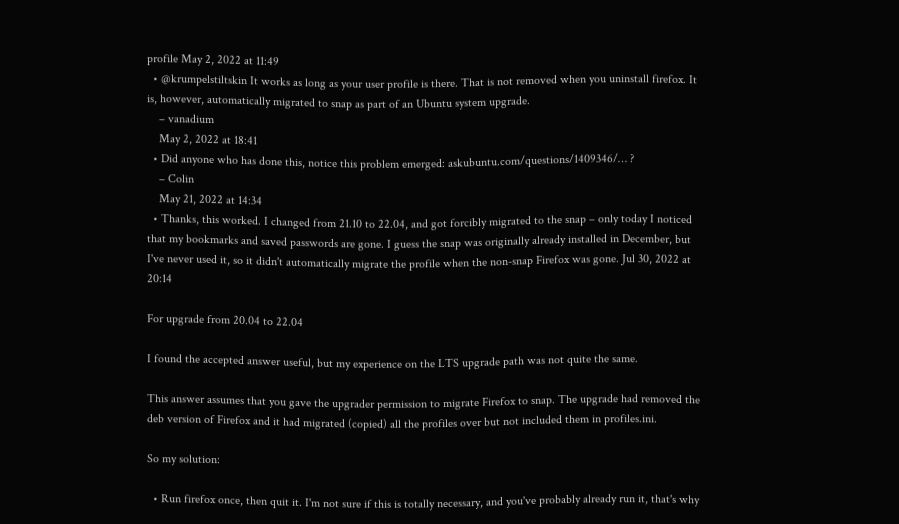profile May 2, 2022 at 11:49
  • @krumpelstiltskin It works as long as your user profile is there. That is not removed when you uninstall firefox. It is, however, automatically migrated to snap as part of an Ubuntu system upgrade.
    – vanadium
    May 2, 2022 at 18:41
  • Did anyone who has done this, notice this problem emerged: askubuntu.com/questions/1409346/… ?
    – Colin
    May 21, 2022 at 14:34
  • Thanks, this worked. I changed from 21.10 to 22.04, and got forcibly migrated to the snap – only today I noticed that my bookmarks and saved passwords are gone. I guess the snap was originally already installed in December, but I've never used it, so it didn't automatically migrate the profile when the non-snap Firefox was gone. Jul 30, 2022 at 20:14

For upgrade from 20.04 to 22.04

I found the accepted answer useful, but my experience on the LTS upgrade path was not quite the same.

This answer assumes that you gave the upgrader permission to migrate Firefox to snap. The upgrade had removed the deb version of Firefox and it had migrated (copied) all the profiles over but not included them in profiles.ini.

So my solution:

  • Run firefox once, then quit it. I'm not sure if this is totally necessary, and you've probably already run it, that's why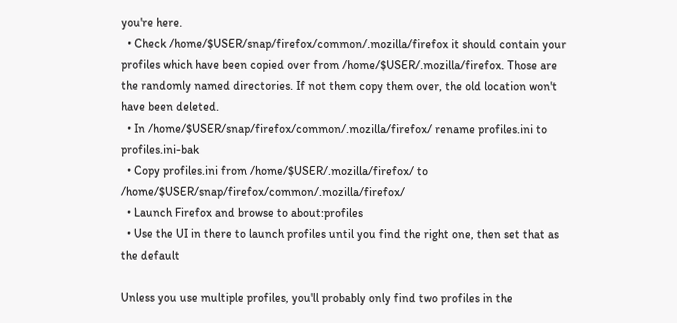you're here.
  • Check /home/$USER/snap/firefox/common/.mozilla/firefox it should contain your profiles which have been copied over from /home/$USER/.mozilla/firefox. Those are the randomly named directories. If not them copy them over, the old location won't have been deleted.
  • In /home/$USER/snap/firefox/common/.mozilla/firefox/ rename profiles.ini to profiles.ini-bak
  • Copy profiles.ini from /home/$USER/.mozilla/firefox/ to /home/$USER/snap/firefox/common/.mozilla/firefox/
  • Launch Firefox and browse to about:profiles
  • Use the UI in there to launch profiles until you find the right one, then set that as the default

Unless you use multiple profiles, you'll probably only find two profiles in the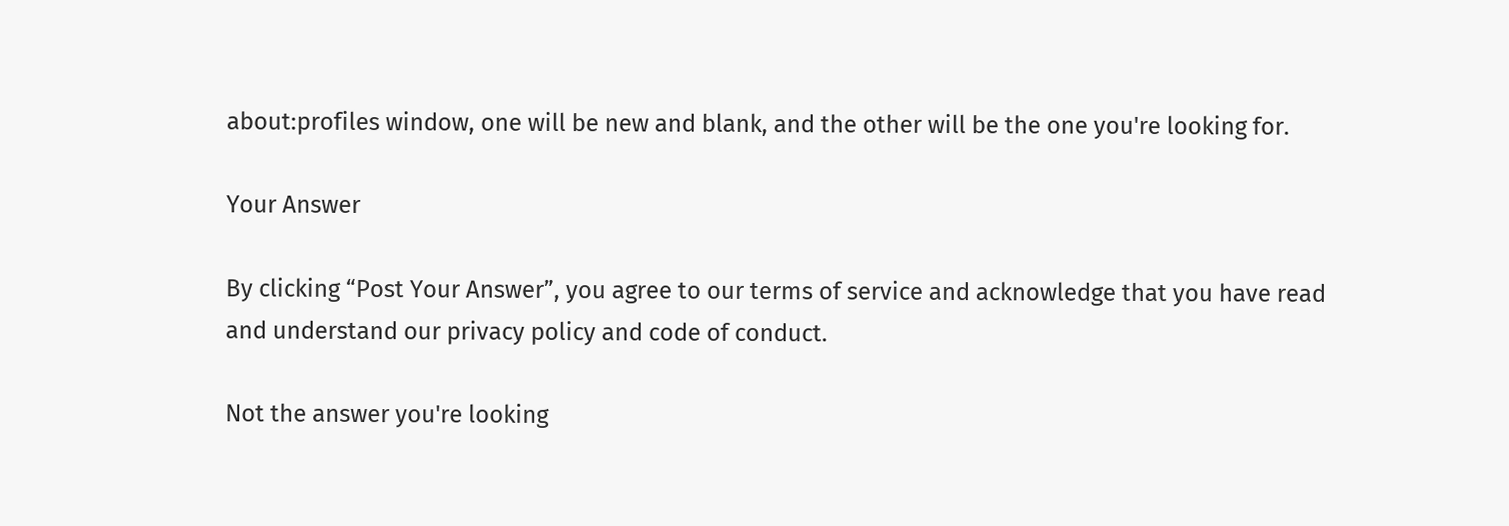about:profiles window, one will be new and blank, and the other will be the one you're looking for.

Your Answer

By clicking “Post Your Answer”, you agree to our terms of service and acknowledge that you have read and understand our privacy policy and code of conduct.

Not the answer you're looking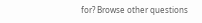for? Browse other questions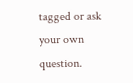tagged or ask your own question.